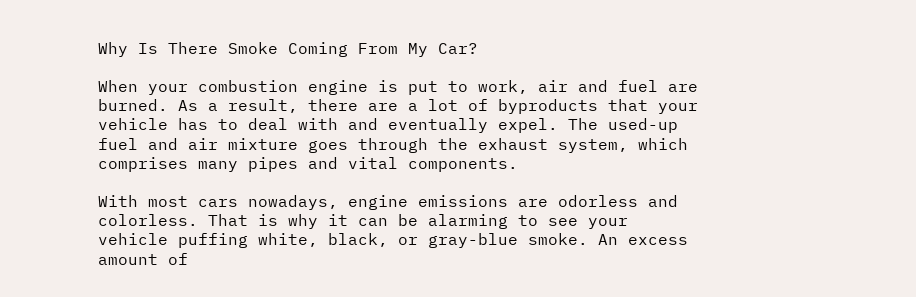Why Is There Smoke Coming From My Car?

When your combustion engine is put to work, air and fuel are burned. As a result, there are a lot of byproducts that your vehicle has to deal with and eventually expel. The used-up fuel and air mixture goes through the exhaust system, which comprises many pipes and vital components.

With most cars nowadays, engine emissions are odorless and colorless. That is why it can be alarming to see your vehicle puffing white, black, or gray-blue smoke. An excess amount of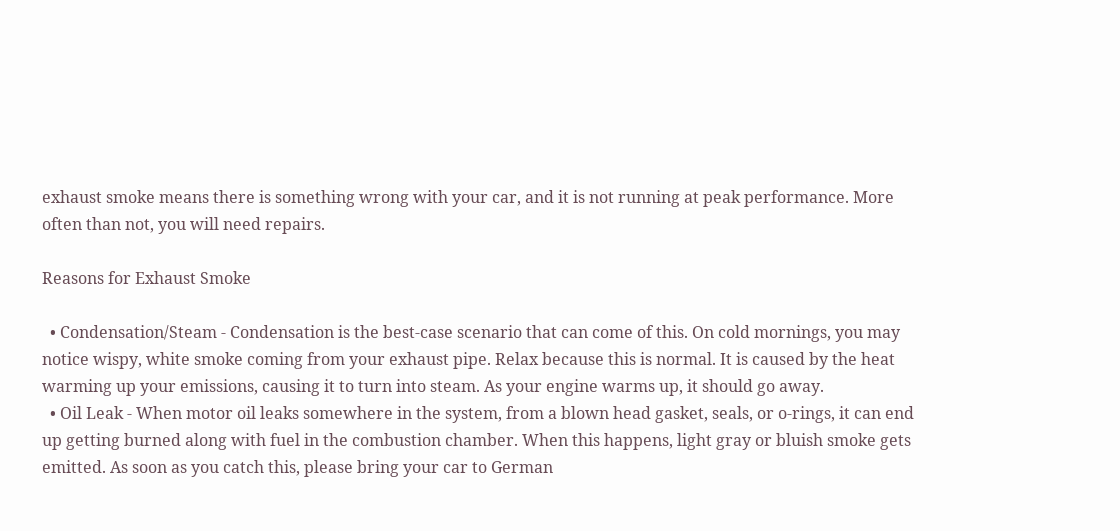exhaust smoke means there is something wrong with your car, and it is not running at peak performance. More often than not, you will need repairs.

Reasons for Exhaust Smoke

  • Condensation/Steam - Condensation is the best-case scenario that can come of this. On cold mornings, you may notice wispy, white smoke coming from your exhaust pipe. Relax because this is normal. It is caused by the heat warming up your emissions, causing it to turn into steam. As your engine warms up, it should go away.
  • Oil Leak - When motor oil leaks somewhere in the system, from a blown head gasket, seals, or o-rings, it can end up getting burned along with fuel in the combustion chamber. When this happens, light gray or bluish smoke gets emitted. As soon as you catch this, please bring your car to German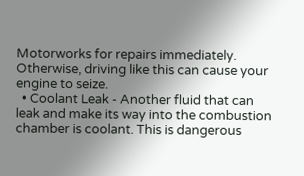Motorworks for repairs immediately. Otherwise, driving like this can cause your engine to seize.
  • Coolant Leak - Another fluid that can leak and make its way into the combustion chamber is coolant. This is dangerous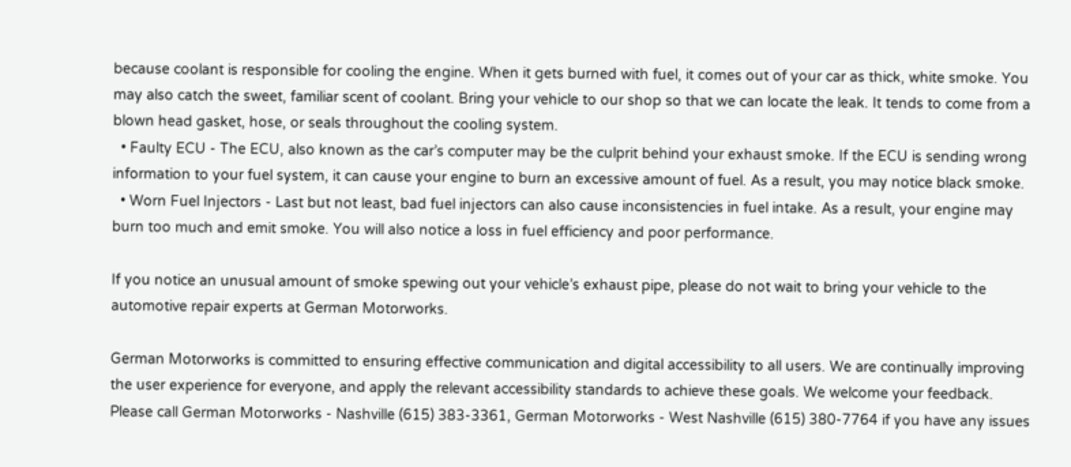because coolant is responsible for cooling the engine. When it gets burned with fuel, it comes out of your car as thick, white smoke. You may also catch the sweet, familiar scent of coolant. Bring your vehicle to our shop so that we can locate the leak. It tends to come from a blown head gasket, hose, or seals throughout the cooling system.
  • Faulty ECU - The ECU, also known as the car’s computer may be the culprit behind your exhaust smoke. If the ECU is sending wrong information to your fuel system, it can cause your engine to burn an excessive amount of fuel. As a result, you may notice black smoke.
  • Worn Fuel Injectors - Last but not least, bad fuel injectors can also cause inconsistencies in fuel intake. As a result, your engine may burn too much and emit smoke. You will also notice a loss in fuel efficiency and poor performance.

If you notice an unusual amount of smoke spewing out your vehicle’s exhaust pipe, please do not wait to bring your vehicle to the automotive repair experts at German Motorworks.

German Motorworks is committed to ensuring effective communication and digital accessibility to all users. We are continually improving the user experience for everyone, and apply the relevant accessibility standards to achieve these goals. We welcome your feedback. Please call German Motorworks - Nashville (615) 383-3361, German Motorworks - West Nashville (615) 380-7764 if you have any issues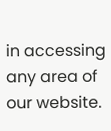in accessing any area of our website.